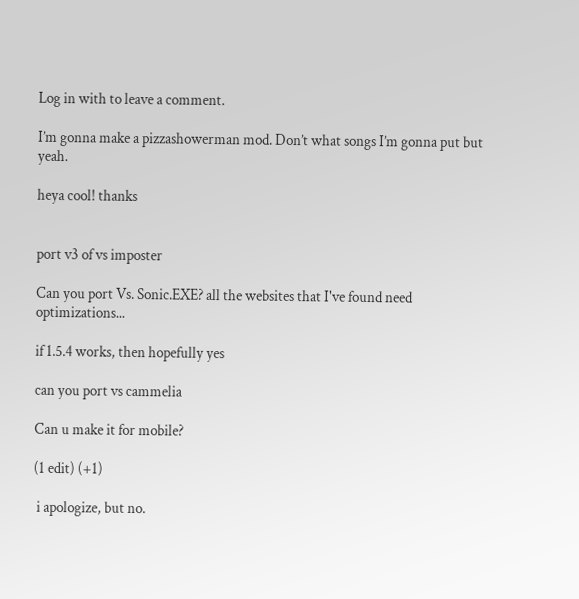Log in with to leave a comment.

I’m gonna make a pizzashowerman mod. Don’t what songs I’m gonna put but yeah.

heya cool! thanks


port v3 of vs imposter

Can you port Vs. Sonic.EXE? all the websites that I've found need optimizations...

if 1.5.4 works, then hopefully yes

can you port vs cammelia

Can u make it for mobile?

(1 edit) (+1)

 i apologize, but no.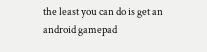the least you can do is get an android gamepad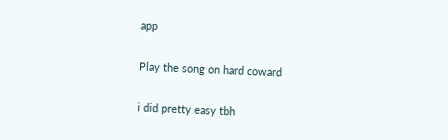app

Play the song on hard coward

i did pretty easy tbh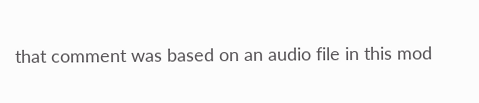that comment was based on an audio file in this mod